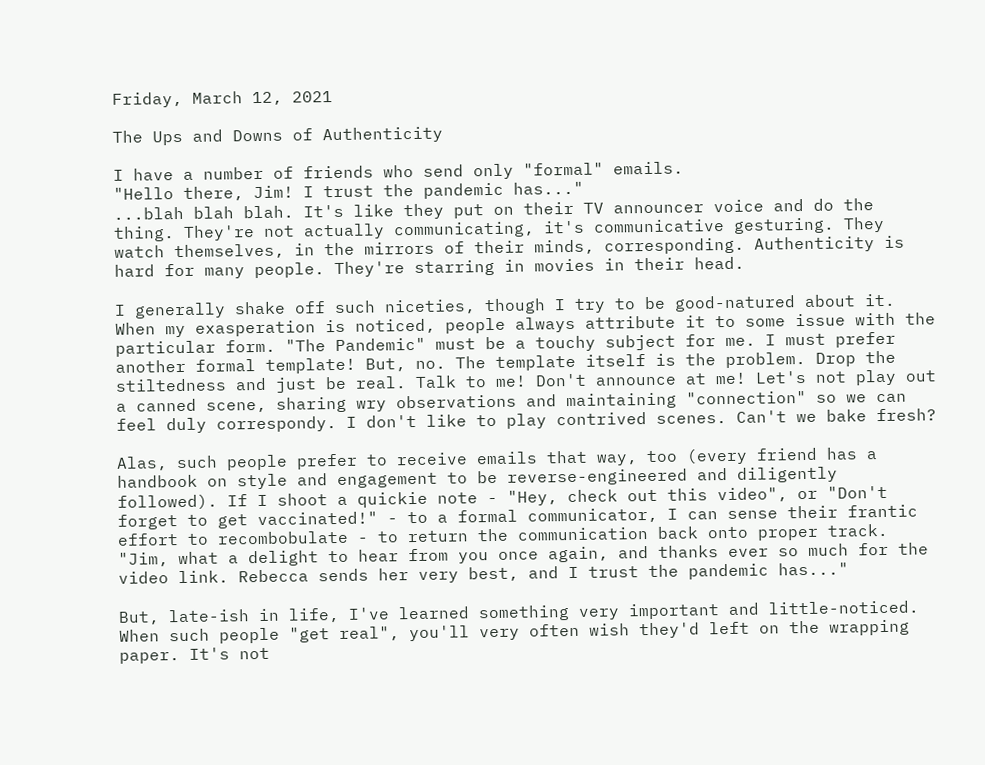Friday, March 12, 2021

The Ups and Downs of Authenticity

I have a number of friends who send only "formal" emails.
"Hello there, Jim! I trust the pandemic has..."
...blah blah blah. It's like they put on their TV announcer voice and do the thing. They're not actually communicating, it's communicative gesturing. They watch themselves, in the mirrors of their minds, corresponding. Authenticity is hard for many people. They're starring in movies in their head.

I generally shake off such niceties, though I try to be good-natured about it. When my exasperation is noticed, people always attribute it to some issue with the particular form. "The Pandemic" must be a touchy subject for me. I must prefer another formal template! But, no. The template itself is the problem. Drop the stiltedness and just be real. Talk to me! Don't announce at me! Let's not play out a canned scene, sharing wry observations and maintaining "connection" so we can feel duly correspondy. I don't like to play contrived scenes. Can't we bake fresh?

Alas, such people prefer to receive emails that way, too (every friend has a handbook on style and engagement to be reverse-engineered and diligently followed). If I shoot a quickie note - "Hey, check out this video", or "Don't forget to get vaccinated!" - to a formal communicator, I can sense their frantic effort to recombobulate - to return the communication back onto proper track. "Jim, what a delight to hear from you once again, and thanks ever so much for the video link. Rebecca sends her very best, and I trust the pandemic has..."

But, late-ish in life, I've learned something very important and little-noticed. When such people "get real", you'll very often wish they'd left on the wrapping paper. It's not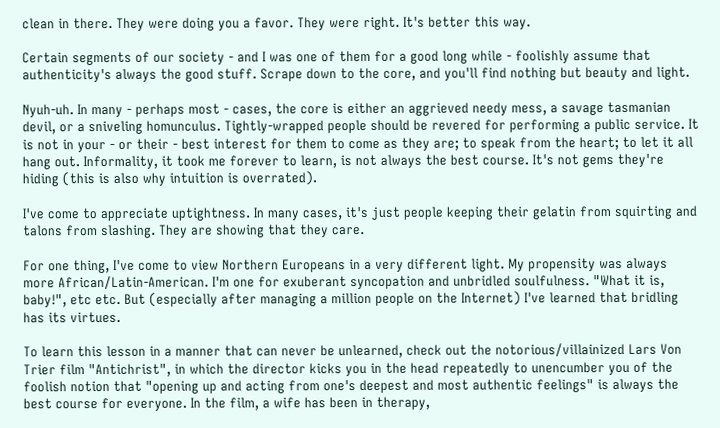clean in there. They were doing you a favor. They were right. It's better this way.

Certain segments of our society - and I was one of them for a good long while - foolishly assume that authenticity's always the good stuff. Scrape down to the core, and you'll find nothing but beauty and light.

Nyuh-uh. In many - perhaps most - cases, the core is either an aggrieved needy mess, a savage tasmanian devil, or a sniveling homunculus. Tightly-wrapped people should be revered for performing a public service. It is not in your - or their - best interest for them to come as they are; to speak from the heart; to let it all hang out. Informality, it took me forever to learn, is not always the best course. It's not gems they're hiding (this is also why intuition is overrated).

I've come to appreciate uptightness. In many cases, it's just people keeping their gelatin from squirting and talons from slashing. They are showing that they care.

For one thing, I've come to view Northern Europeans in a very different light. My propensity was always more African/Latin-American. I'm one for exuberant syncopation and unbridled soulfulness. "What it is, baby!", etc etc. But (especially after managing a million people on the Internet) I've learned that bridling has its virtues.

To learn this lesson in a manner that can never be unlearned, check out the notorious/villainized Lars Von Trier film "Antichrist", in which the director kicks you in the head repeatedly to unencumber you of the foolish notion that "opening up and acting from one's deepest and most authentic feelings" is always the best course for everyone. In the film, a wife has been in therapy,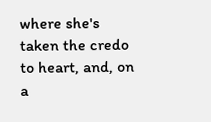where she's taken the credo to heart, and, on a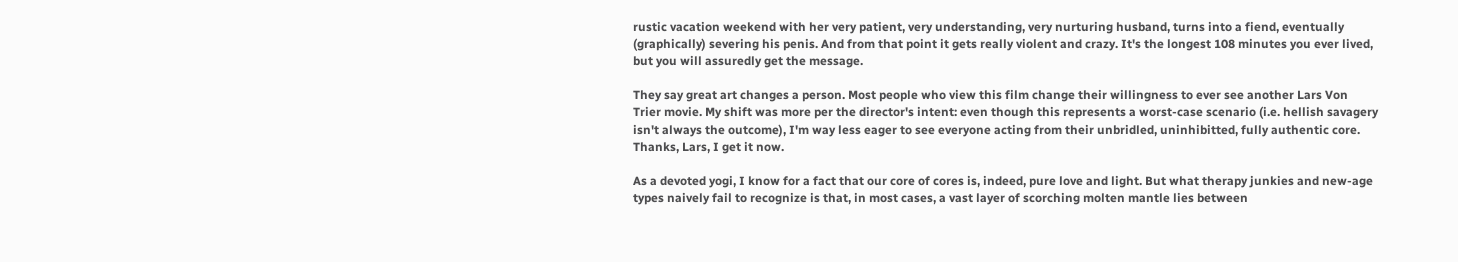rustic vacation weekend with her very patient, very understanding, very nurturing husband, turns into a fiend, eventually (graphically) severing his penis. And from that point it gets really violent and crazy. It's the longest 108 minutes you ever lived, but you will assuredly get the message.

They say great art changes a person. Most people who view this film change their willingness to ever see another Lars Von Trier movie. My shift was more per the director's intent: even though this represents a worst-case scenario (i.e. hellish savagery isn't always the outcome), I'm way less eager to see everyone acting from their unbridled, uninhibitted, fully authentic core. Thanks, Lars, I get it now.

As a devoted yogi, I know for a fact that our core of cores is, indeed, pure love and light. But what therapy junkies and new-age types naively fail to recognize is that, in most cases, a vast layer of scorching molten mantle lies between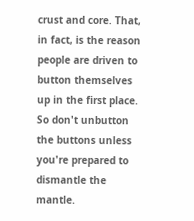crust and core. That, in fact, is the reason people are driven to button themselves up in the first place. So don't unbutton the buttons unless you're prepared to dismantle the mantle.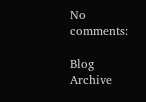No comments:

Blog Archive